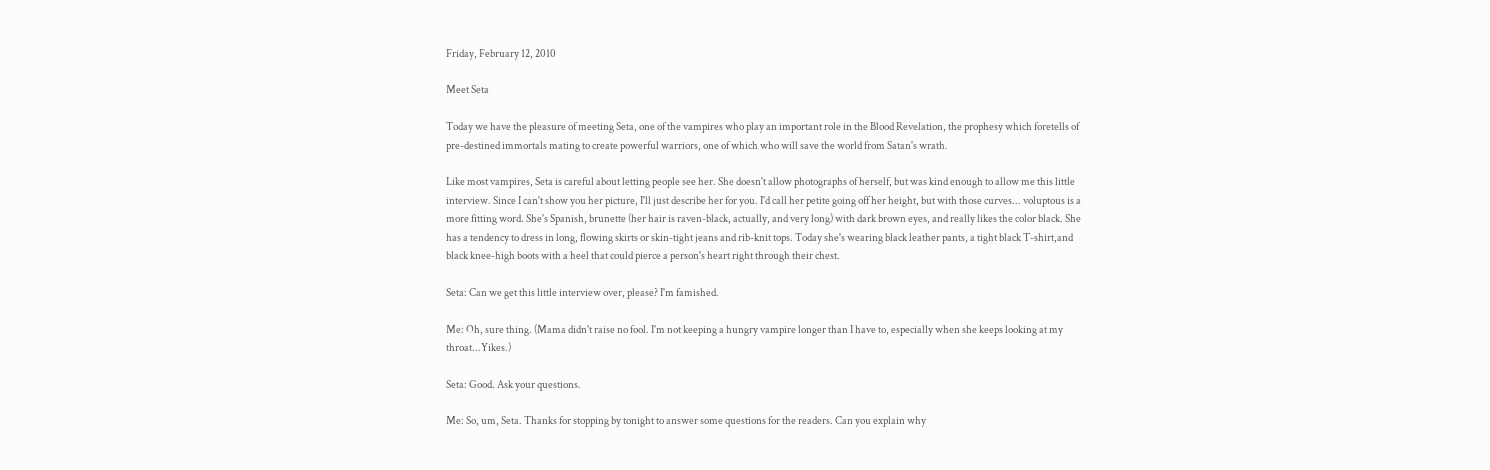Friday, February 12, 2010

Meet Seta

Today we have the pleasure of meeting Seta, one of the vampires who play an important role in the Blood Revelation, the prophesy which foretells of pre-destined immortals mating to create powerful warriors, one of which who will save the world from Satan's wrath.

Like most vampires, Seta is careful about letting people see her. She doesn't allow photographs of herself, but was kind enough to allow me this little interview. Since I can't show you her picture, I'll just describe her for you. I'd call her petite going off her height, but with those curves... voluptous is a more fitting word. She's Spanish, brunette (her hair is raven-black, actually, and very long) with dark brown eyes, and really likes the color black. She has a tendency to dress in long, flowing skirts or skin-tight jeans and rib-knit tops. Today she's wearing black leather pants, a tight black T-shirt,and black knee-high boots with a heel that could pierce a person's heart right through their chest.

Seta: Can we get this little interview over, please? I'm famished.

Me: Oh, sure thing. (Mama didn't raise no fool. I'm not keeping a hungry vampire longer than I have to, especially when she keeps looking at my throat...Yikes.)

Seta: Good. Ask your questions.

Me: So, um, Seta. Thanks for stopping by tonight to answer some questions for the readers. Can you explain why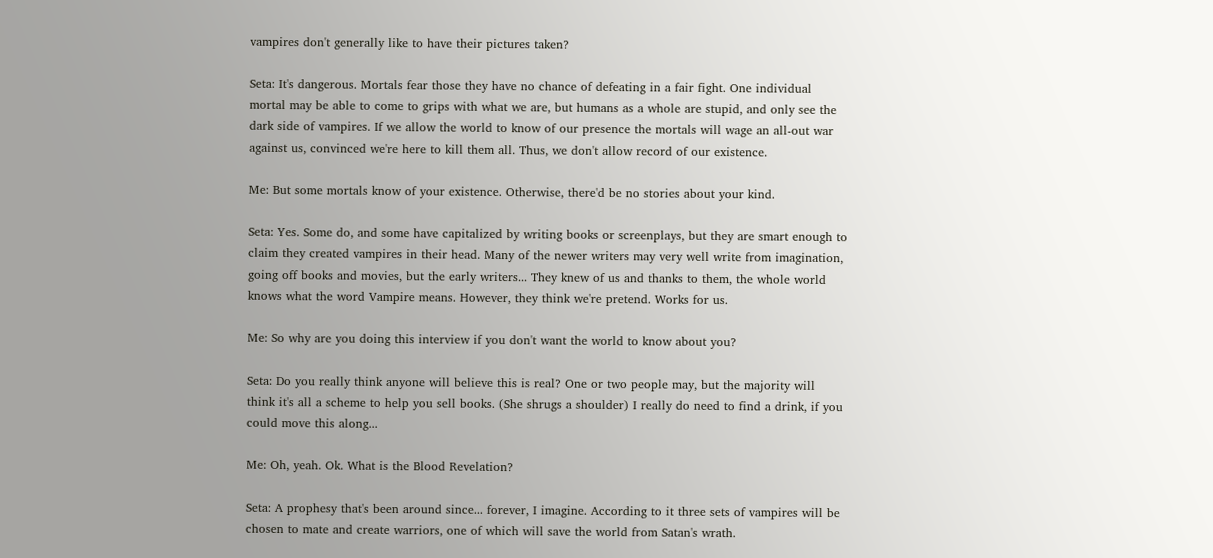vampires don't generally like to have their pictures taken?

Seta: It's dangerous. Mortals fear those they have no chance of defeating in a fair fight. One individual mortal may be able to come to grips with what we are, but humans as a whole are stupid, and only see the dark side of vampires. If we allow the world to know of our presence the mortals will wage an all-out war against us, convinced we're here to kill them all. Thus, we don't allow record of our existence.

Me: But some mortals know of your existence. Otherwise, there'd be no stories about your kind.

Seta: Yes. Some do, and some have capitalized by writing books or screenplays, but they are smart enough to claim they created vampires in their head. Many of the newer writers may very well write from imagination, going off books and movies, but the early writers... They knew of us and thanks to them, the whole world knows what the word Vampire means. However, they think we're pretend. Works for us.

Me: So why are you doing this interview if you don't want the world to know about you?

Seta: Do you really think anyone will believe this is real? One or two people may, but the majority will think it's all a scheme to help you sell books. (She shrugs a shoulder) I really do need to find a drink, if you could move this along...

Me: Oh, yeah. Ok. What is the Blood Revelation?

Seta: A prophesy that's been around since... forever, I imagine. According to it three sets of vampires will be chosen to mate and create warriors, one of which will save the world from Satan's wrath.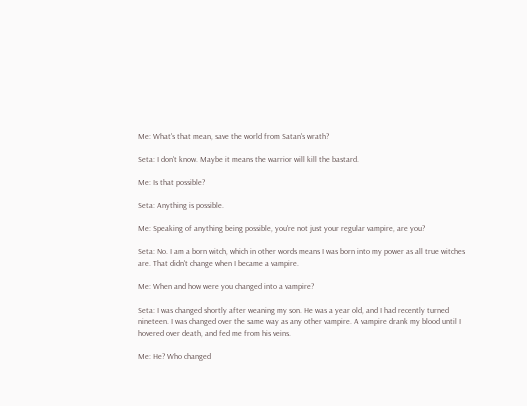Me: What's that mean, save the world from Satan's wrath?

Seta: I don't know. Maybe it means the warrior will kill the bastard.

Me: Is that possible?

Seta: Anything is possible.

Me: Speaking of anything being possible, you're not just your regular vampire, are you?

Seta: No. I am a born witch, which in other words means I was born into my power as all true witches are. That didn't change when I became a vampire.

Me: When and how were you changed into a vampire?

Seta: I was changed shortly after weaning my son. He was a year old, and I had recently turned nineteen. I was changed over the same way as any other vampire. A vampire drank my blood until I hovered over death, and fed me from his veins.

Me: He? Who changed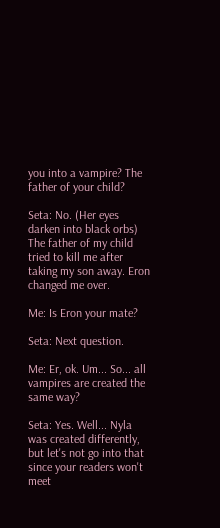you into a vampire? The father of your child?

Seta: No. (Her eyes darken into black orbs) The father of my child tried to kill me after taking my son away. Eron changed me over.

Me: Is Eron your mate?

Seta: Next question.

Me: Er, ok. Um... So... all vampires are created the same way?

Seta: Yes. Well... Nyla was created differently, but let's not go into that since your readers won't meet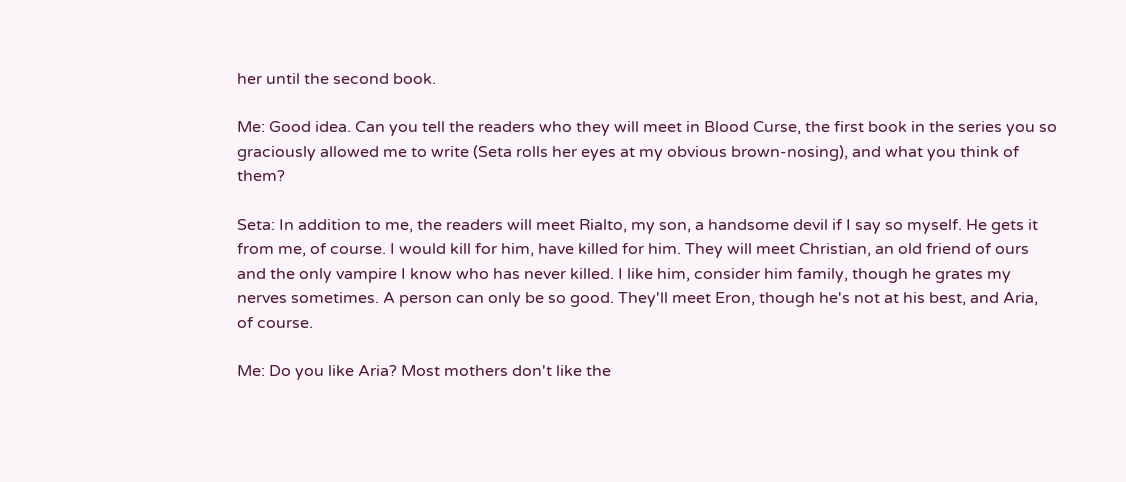her until the second book.

Me: Good idea. Can you tell the readers who they will meet in Blood Curse, the first book in the series you so graciously allowed me to write (Seta rolls her eyes at my obvious brown-nosing), and what you think of them?

Seta: In addition to me, the readers will meet Rialto, my son, a handsome devil if I say so myself. He gets it from me, of course. I would kill for him, have killed for him. They will meet Christian, an old friend of ours and the only vampire I know who has never killed. I like him, consider him family, though he grates my nerves sometimes. A person can only be so good. They'll meet Eron, though he's not at his best, and Aria, of course.

Me: Do you like Aria? Most mothers don't like the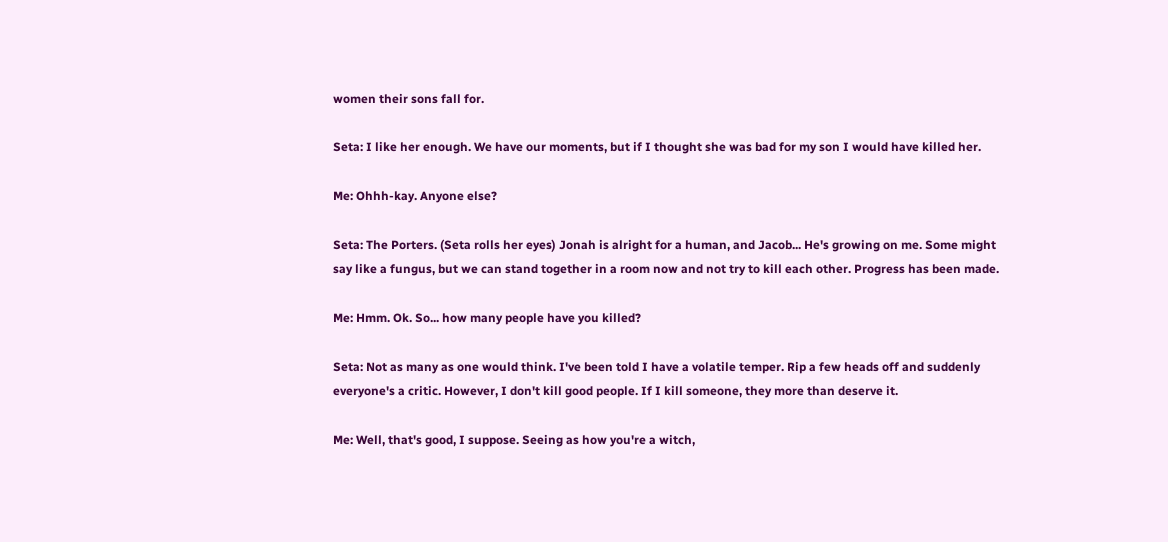women their sons fall for.

Seta: I like her enough. We have our moments, but if I thought she was bad for my son I would have killed her.

Me: Ohhh-kay. Anyone else?

Seta: The Porters. (Seta rolls her eyes) Jonah is alright for a human, and Jacob... He's growing on me. Some might say like a fungus, but we can stand together in a room now and not try to kill each other. Progress has been made.

Me: Hmm. Ok. So... how many people have you killed?

Seta: Not as many as one would think. I've been told I have a volatile temper. Rip a few heads off and suddenly everyone's a critic. However, I don't kill good people. If I kill someone, they more than deserve it.

Me: Well, that's good, I suppose. Seeing as how you're a witch,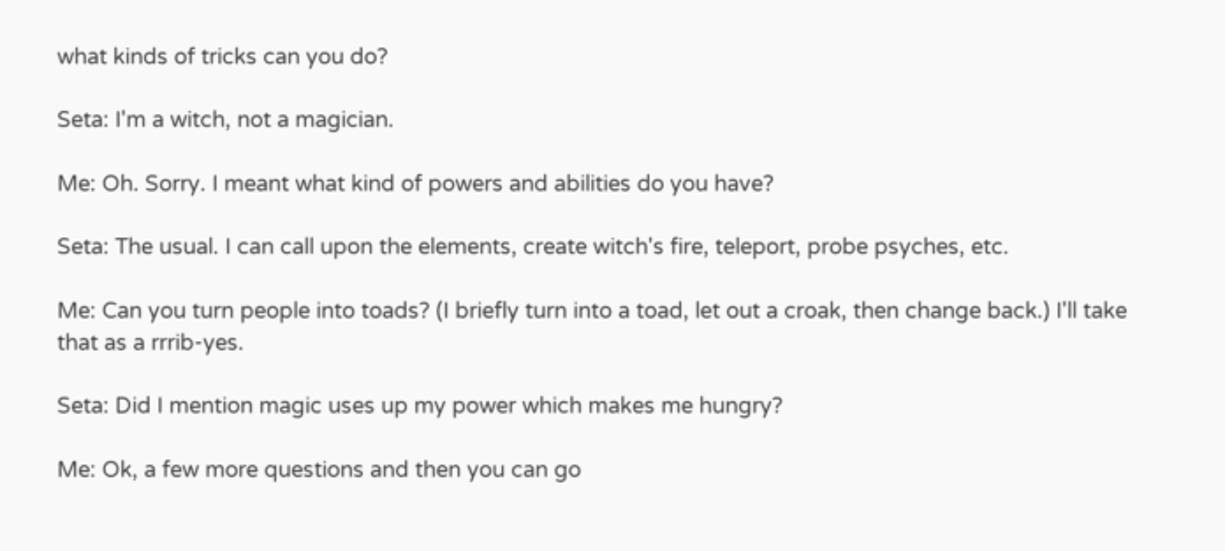what kinds of tricks can you do?

Seta: I'm a witch, not a magician.

Me: Oh. Sorry. I meant what kind of powers and abilities do you have?

Seta: The usual. I can call upon the elements, create witch's fire, teleport, probe psyches, etc.

Me: Can you turn people into toads? (I briefly turn into a toad, let out a croak, then change back.) I'll take that as a rrrib-yes.

Seta: Did I mention magic uses up my power which makes me hungry?

Me: Ok, a few more questions and then you can go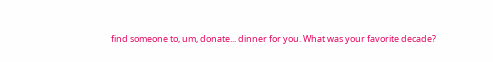find someone to, um, donate... dinner for you. What was your favorite decade?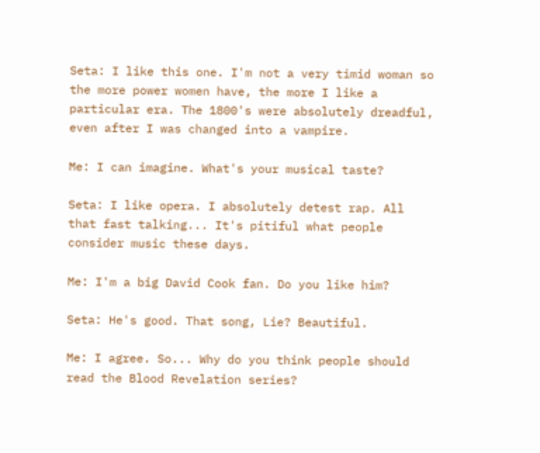Seta: I like this one. I'm not a very timid woman so the more power women have, the more I like a particular era. The 1800's were absolutely dreadful, even after I was changed into a vampire.

Me: I can imagine. What's your musical taste?

Seta: I like opera. I absolutely detest rap. All that fast talking... It's pitiful what people consider music these days.

Me: I'm a big David Cook fan. Do you like him?

Seta: He's good. That song, Lie? Beautiful.

Me: I agree. So... Why do you think people should read the Blood Revelation series?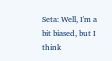Seta: Well, I'm a bit biased, but I think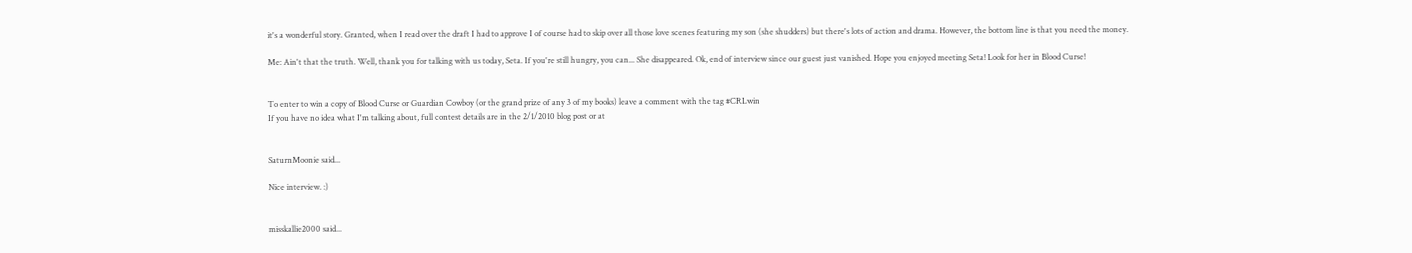it's a wonderful story. Granted, when I read over the draft I had to approve I of course had to skip over all those love scenes featuring my son (she shudders) but there's lots of action and drama. However, the bottom line is that you need the money.

Me: Ain't that the truth. Well, thank you for talking with us today, Seta. If you're still hungry, you can... She disappeared. Ok, end of interview since our guest just vanished. Hope you enjoyed meeting Seta! Look for her in Blood Curse!


To enter to win a copy of Blood Curse or Guardian Cowboy (or the grand prize of any 3 of my books) leave a comment with the tag #CRLwin
If you have no idea what I'm talking about, full contest details are in the 2/1/2010 blog post or at


SaturnMoonie said...

Nice interview. :)


misskallie2000 said...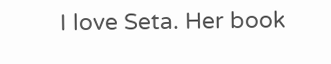I love Seta. Her book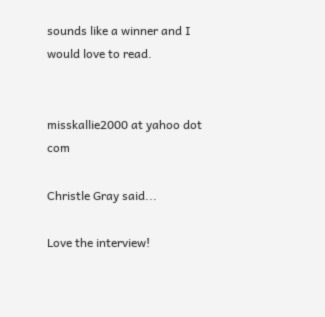sounds like a winner and I would love to read.


misskallie2000 at yahoo dot com

Christle Gray said...

Love the interview!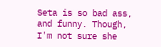Seta is so bad ass, and funny. Though, I'm not sure she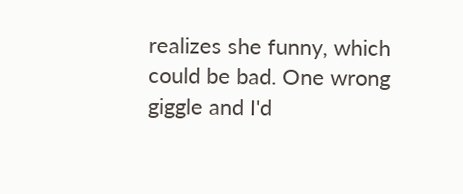realizes she funny, which could be bad. One wrong giggle and I'd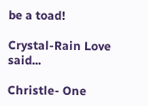be a toad!

Crystal-Rain Love said...

Christle- One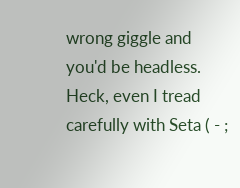wrong giggle and you'd be headless. Heck, even I tread carefully with Seta ( - ;